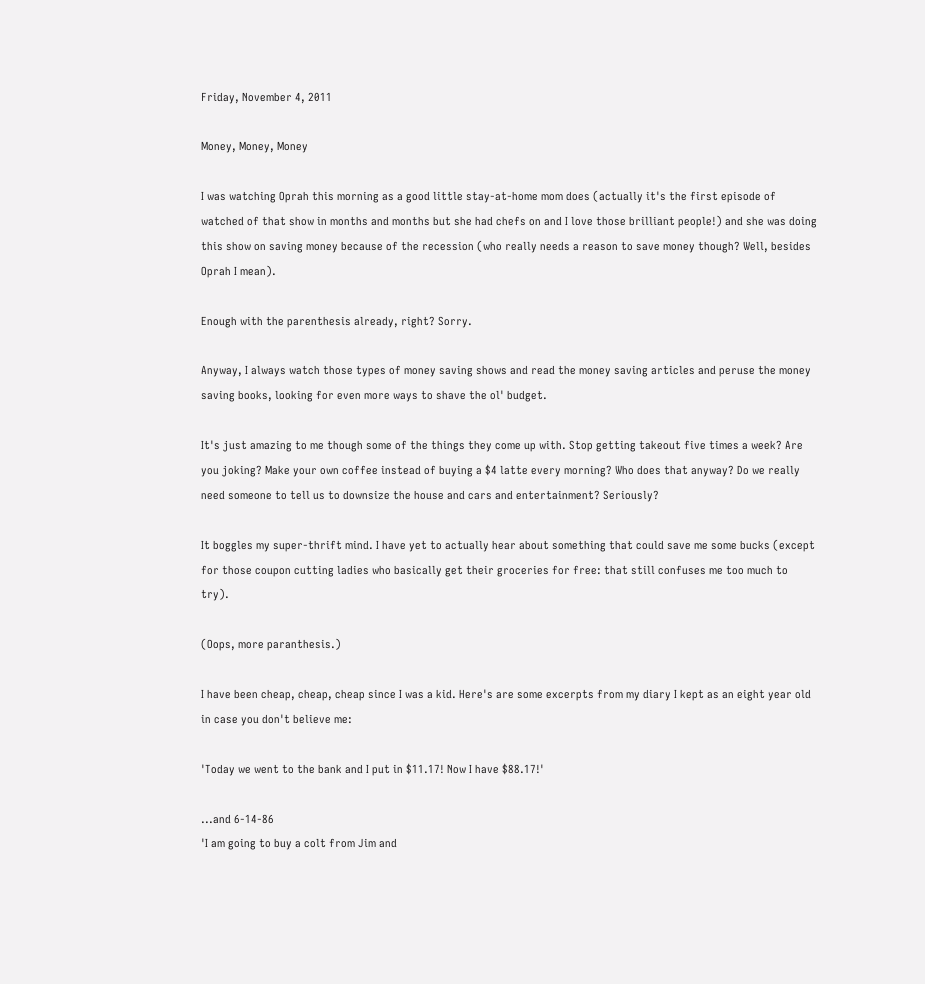Friday, November 4, 2011

Money, Money, Money

I was watching Oprah this morning as a good little stay-at-home mom does (actually it's the first episode of watched of that show in months and months but she had chefs on and I love those brilliant people!) and she was doing this show on saving money because of the recession (who really needs a reason to save money though? Well, besides Oprah I mean).

Enough with the parenthesis already, right? Sorry.

Anyway, I always watch those types of money saving shows and read the money saving articles and peruse the money saving books, looking for even more ways to shave the ol' budget.

It's just amazing to me though some of the things they come up with. Stop getting takeout five times a week? Are you joking? Make your own coffee instead of buying a $4 latte every morning? Who does that anyway? Do we really need someone to tell us to downsize the house and cars and entertainment? Seriously?

It boggles my super-thrift mind. I have yet to actually hear about something that could save me some bucks (except for those coupon cutting ladies who basically get their groceries for free: that still confuses me too much to try).

(Oops, more paranthesis.)

I have been cheap, cheap, cheap since I was a kid. Here's are some excerpts from my diary I kept as an eight year old in case you don't believe me:

'Today we went to the bank and I put in $11.17! Now I have $88.17!'

...and 6-14-86
'I am going to buy a colt from Jim and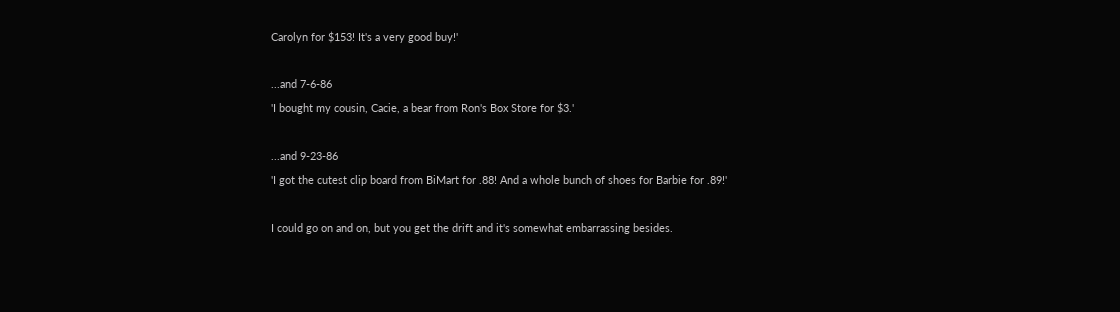Carolyn for $153! It's a very good buy!'

...and 7-6-86
'I bought my cousin, Cacie, a bear from Ron's Box Store for $3.'

...and 9-23-86
'I got the cutest clip board from BiMart for .88! And a whole bunch of shoes for Barbie for .89!'

I could go on and on, but you get the drift and it's somewhat embarrassing besides.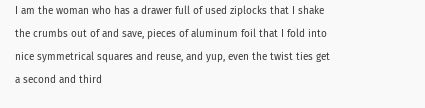I am the woman who has a drawer full of used ziplocks that I shake the crumbs out of and save, pieces of aluminum foil that I fold into nice symmetrical squares and reuse, and yup, even the twist ties get a second and third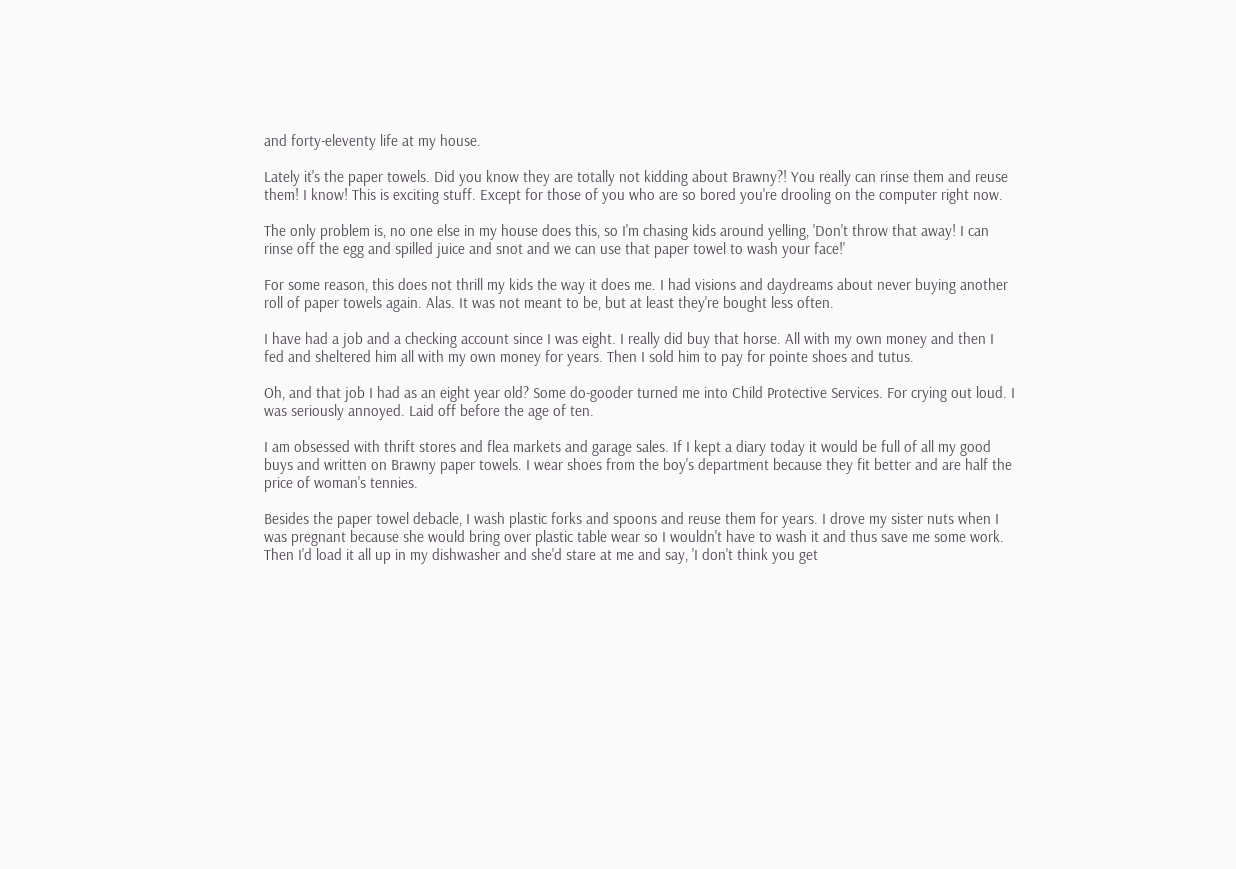and forty-eleventy life at my house.

Lately it's the paper towels. Did you know they are totally not kidding about Brawny?! You really can rinse them and reuse them! I know! This is exciting stuff. Except for those of you who are so bored you're drooling on the computer right now.

The only problem is, no one else in my house does this, so I'm chasing kids around yelling, 'Don't throw that away! I can rinse off the egg and spilled juice and snot and we can use that paper towel to wash your face!'

For some reason, this does not thrill my kids the way it does me. I had visions and daydreams about never buying another roll of paper towels again. Alas. It was not meant to be, but at least they're bought less often.

I have had a job and a checking account since I was eight. I really did buy that horse. All with my own money and then I fed and sheltered him all with my own money for years. Then I sold him to pay for pointe shoes and tutus.

Oh, and that job I had as an eight year old? Some do-gooder turned me into Child Protective Services. For crying out loud. I was seriously annoyed. Laid off before the age of ten.

I am obsessed with thrift stores and flea markets and garage sales. If I kept a diary today it would be full of all my good buys and written on Brawny paper towels. I wear shoes from the boy's department because they fit better and are half the price of woman's tennies.

Besides the paper towel debacle, I wash plastic forks and spoons and reuse them for years. I drove my sister nuts when I was pregnant because she would bring over plastic table wear so I wouldn't have to wash it and thus save me some work. Then I'd load it all up in my dishwasher and she'd stare at me and say, 'I don't think you get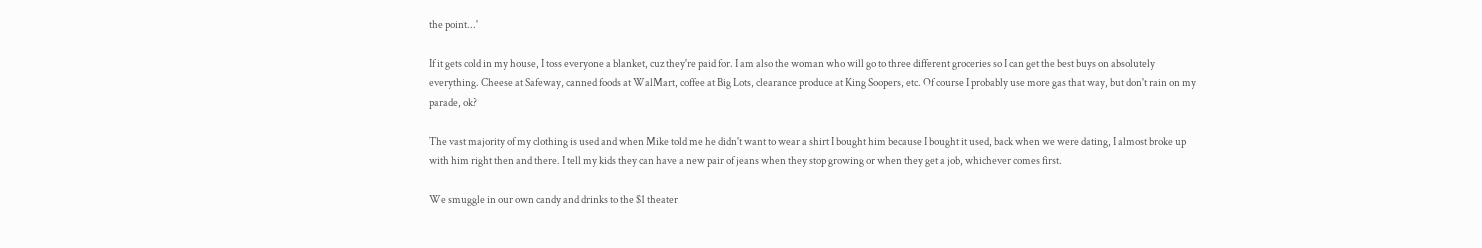the point...'

If it gets cold in my house, I toss everyone a blanket, cuz they're paid for. I am also the woman who will go to three different groceries so I can get the best buys on absolutely everything. Cheese at Safeway, canned foods at WalMart, coffee at Big Lots, clearance produce at King Soopers, etc. Of course I probably use more gas that way, but don't rain on my parade, ok?

The vast majority of my clothing is used and when Mike told me he didn't want to wear a shirt I bought him because I bought it used, back when we were dating, I almost broke up with him right then and there. I tell my kids they can have a new pair of jeans when they stop growing or when they get a job, whichever comes first.

We smuggle in our own candy and drinks to the $1 theater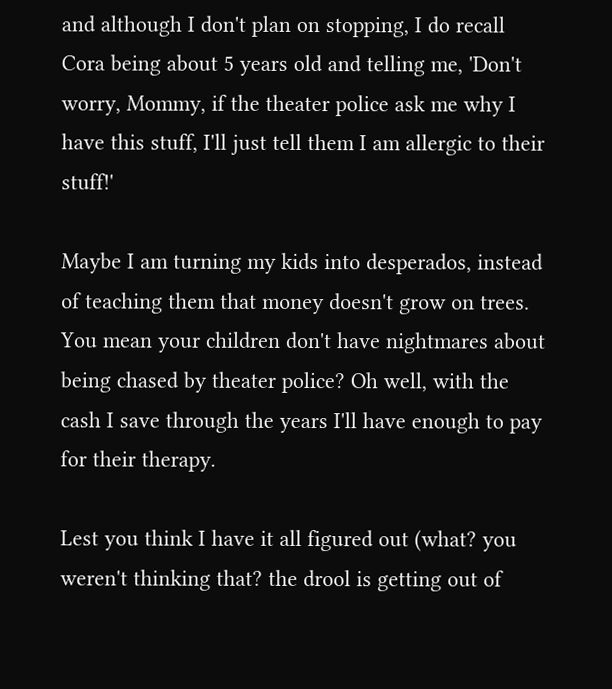and although I don't plan on stopping, I do recall Cora being about 5 years old and telling me, 'Don't worry, Mommy, if the theater police ask me why I have this stuff, I'll just tell them I am allergic to their stuff!'

Maybe I am turning my kids into desperados, instead of teaching them that money doesn't grow on trees. You mean your children don't have nightmares about being chased by theater police? Oh well, with the cash I save through the years I'll have enough to pay for their therapy.

Lest you think I have it all figured out (what? you weren't thinking that? the drool is getting out of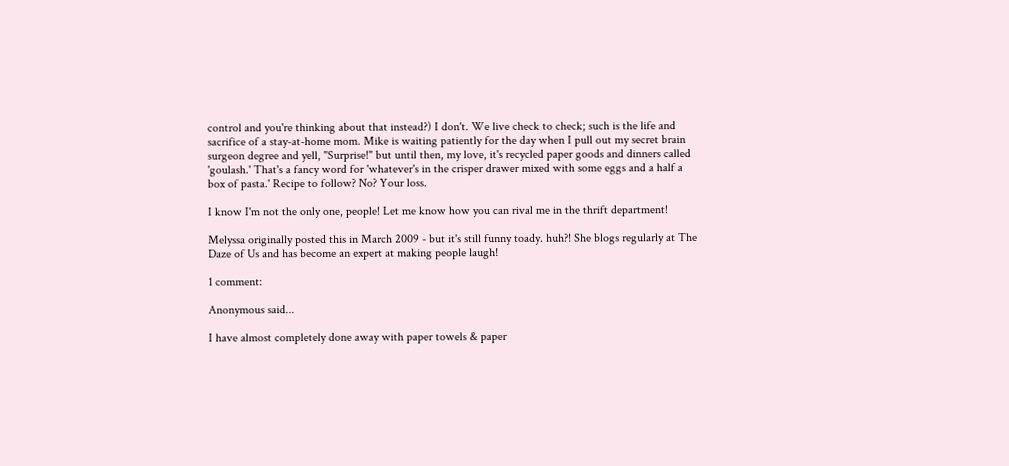control and you're thinking about that instead?) I don't. We live check to check; such is the life and sacrifice of a stay-at-home mom. Mike is waiting patiently for the day when I pull out my secret brain surgeon degree and yell, "Surprise!" but until then, my love, it's recycled paper goods and dinners called 'goulash.' That's a fancy word for 'whatever's in the crisper drawer mixed with some eggs and a half a box of pasta.' Recipe to follow? No? Your loss.

I know I'm not the only one, people! Let me know how you can rival me in the thrift department!

Melyssa originally posted this in March 2009 - but it's still funny toady. huh?! She blogs regularly at The Daze of Us and has become an expert at making people laugh!

1 comment:

Anonymous said...

I have almost completely done away with paper towels & paper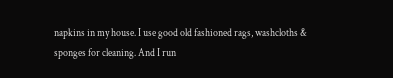napkins in my house. I use good old fashioned rags, washcloths & sponges for cleaning. And I run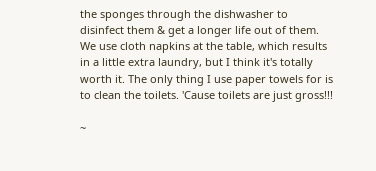the sponges through the dishwasher to disinfect them & get a longer life out of them. We use cloth napkins at the table, which results in a little extra laundry, but I think it's totally worth it. The only thing I use paper towels for is to clean the toilets. 'Cause toilets are just gross!!!

~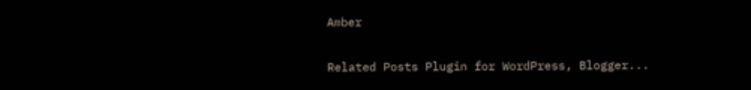Amber

Related Posts Plugin for WordPress, Blogger...